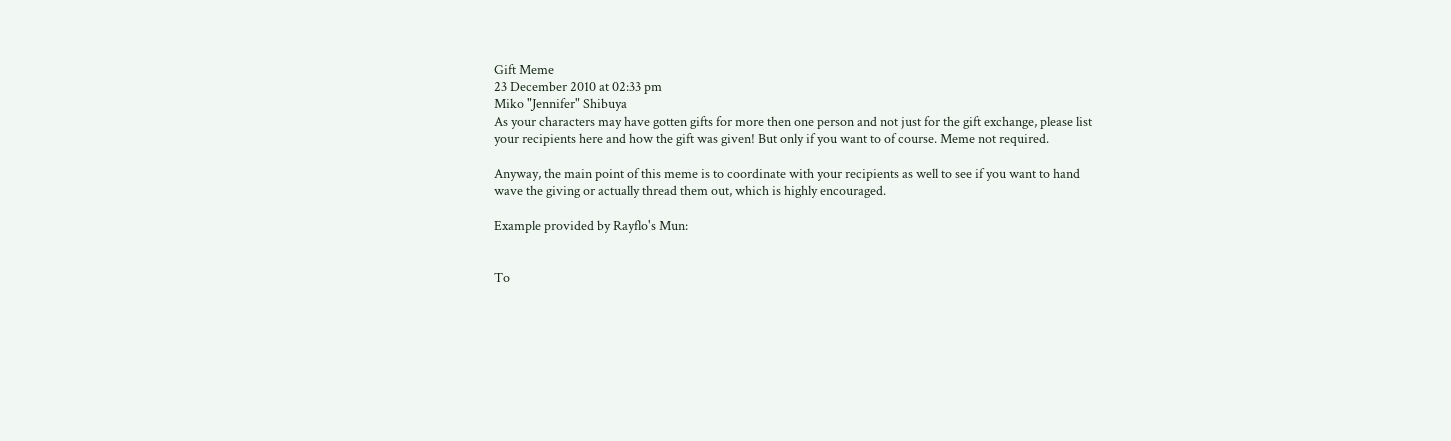Gift Meme
23 December 2010 at 02:33 pm
Miko "Jennifer" Shibuya
As your characters may have gotten gifts for more then one person and not just for the gift exchange, please list your recipients here and how the gift was given! But only if you want to of course. Meme not required.

Anyway, the main point of this meme is to coordinate with your recipients as well to see if you want to hand wave the giving or actually thread them out, which is highly encouraged.

Example provided by Rayflo's Mun:


To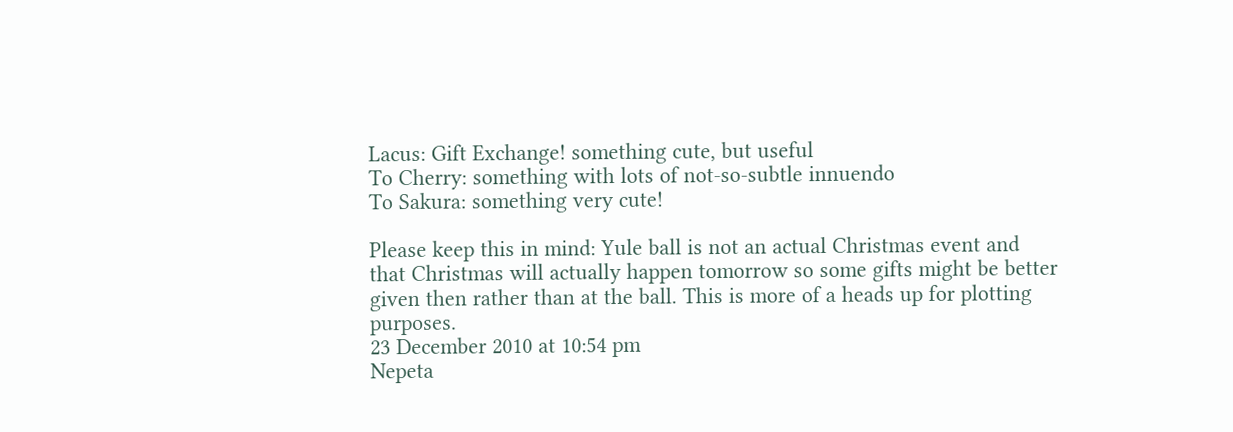Lacus: Gift Exchange! something cute, but useful
To Cherry: something with lots of not-so-subtle innuendo
To Sakura: something very cute!

Please keep this in mind: Yule ball is not an actual Christmas event and that Christmas will actually happen tomorrow so some gifts might be better given then rather than at the ball. This is more of a heads up for plotting purposes.
23 December 2010 at 10:54 pm
Nepeta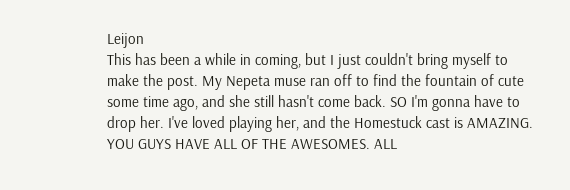Leijon
This has been a while in coming, but I just couldn't bring myself to make the post. My Nepeta muse ran off to find the fountain of cute some time ago, and she still hasn't come back. SO I'm gonna have to drop her. I've loved playing her, and the Homestuck cast is AMAZING. YOU GUYS HAVE ALL OF THE AWESOMES. ALL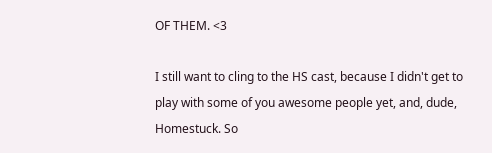OF THEM. <3

I still want to cling to the HS cast, because I didn't get to play with some of you awesome people yet, and, dude, Homestuck. So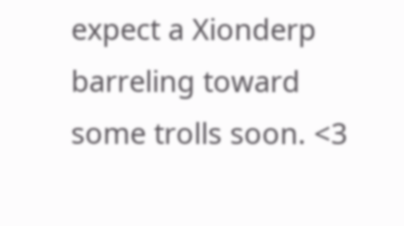expect a Xionderp barreling toward some trolls soon. <3